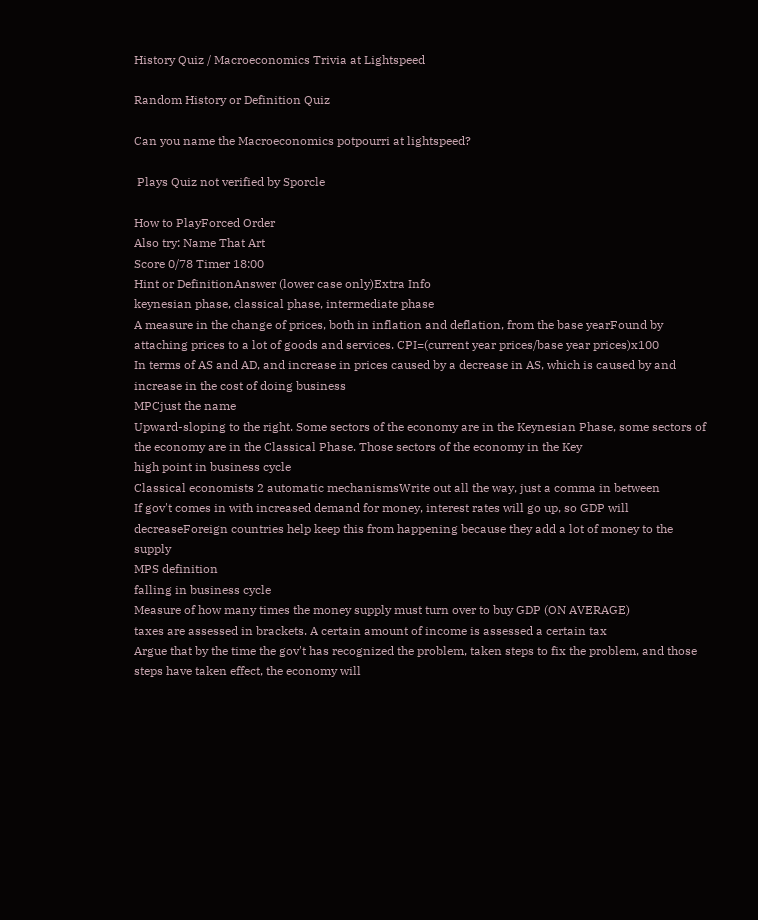History Quiz / Macroeconomics Trivia at Lightspeed

Random History or Definition Quiz

Can you name the Macroeconomics potpourri at lightspeed?

 Plays Quiz not verified by Sporcle

How to PlayForced Order
Also try: Name That Art
Score 0/78 Timer 18:00
Hint or DefinitionAnswer (lower case only)Extra Info
keynesian phase, classical phase, intermediate phase
A measure in the change of prices, both in inflation and deflation, from the base yearFound by attaching prices to a lot of goods and services. CPI=(current year prices/base year prices)x100
In terms of AS and AD, and increase in prices caused by a decrease in AS, which is caused by and increase in the cost of doing business
MPCjust the name
Upward-sloping to the right. Some sectors of the economy are in the Keynesian Phase, some sectors of the economy are in the Classical Phase. Those sectors of the economy in the Key
high point in business cycle
Classical economists 2 automatic mechanismsWrite out all the way, just a comma in between
If gov't comes in with increased demand for money, interest rates will go up, so GDP will decreaseForeign countries help keep this from happening because they add a lot of money to the supply
MPS definition
falling in business cycle
Measure of how many times the money supply must turn over to buy GDP (ON AVERAGE)
taxes are assessed in brackets. A certain amount of income is assessed a certain tax
Argue that by the time the gov't has recognized the problem, taken steps to fix the problem, and those steps have taken effect, the economy will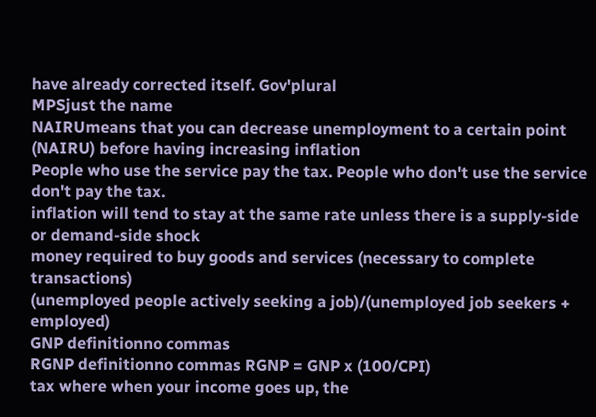have already corrected itself. Gov'plural
MPSjust the name
NAIRUmeans that you can decrease unemployment to a certain point (NAIRU) before having increasing inflation
People who use the service pay the tax. People who don't use the service don't pay the tax.
inflation will tend to stay at the same rate unless there is a supply-side or demand-side shock
money required to buy goods and services (necessary to complete transactions)
(unemployed people actively seeking a job)/(unemployed job seekers + employed)
GNP definitionno commas
RGNP definitionno commas RGNP = GNP x (100/CPI)
tax where when your income goes up, the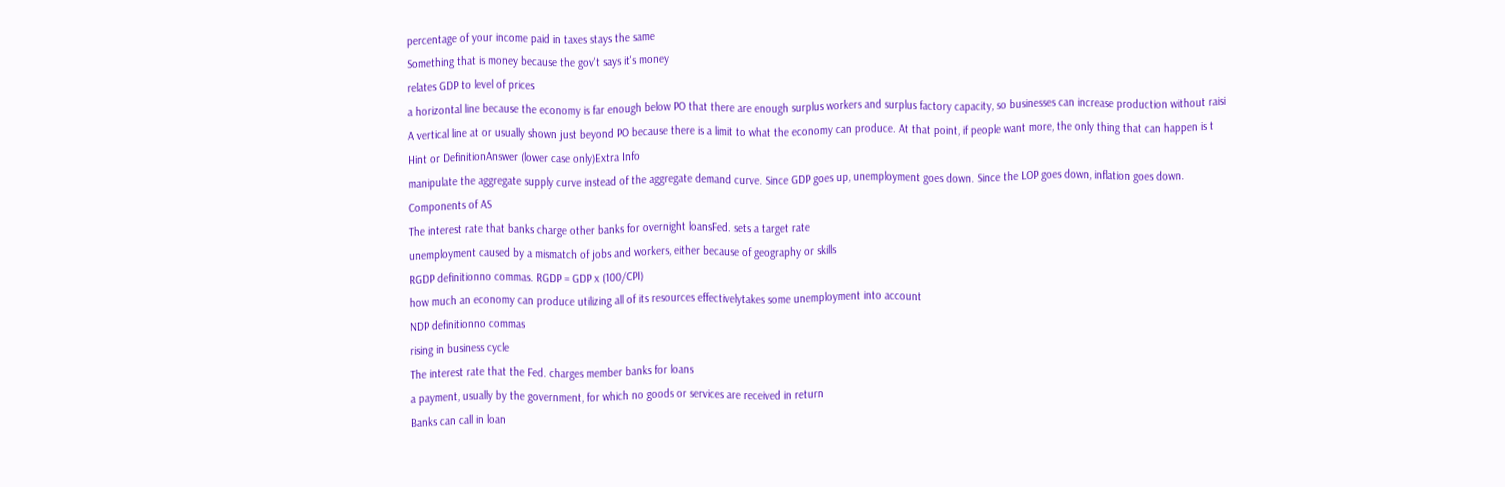percentage of your income paid in taxes stays the same
Something that is money because the gov't says it's money
relates GDP to level of prices
a horizontal line because the economy is far enough below PO that there are enough surplus workers and surplus factory capacity, so businesses can increase production without raisi
A vertical line at or usually shown just beyond PO because there is a limit to what the economy can produce. At that point, if people want more, the only thing that can happen is t
Hint or DefinitionAnswer (lower case only)Extra Info
manipulate the aggregate supply curve instead of the aggregate demand curve. Since GDP goes up, unemployment goes down. Since the LOP goes down, inflation goes down.
Components of AS
The interest rate that banks charge other banks for overnight loansFed. sets a target rate
unemployment caused by a mismatch of jobs and workers, either because of geography or skills
RGDP definitionno commas. RGDP = GDP x (100/CPI)
how much an economy can produce utilizing all of its resources effectivelytakes some unemployment into account
NDP definitionno commas
rising in business cycle
The interest rate that the Fed. charges member banks for loans
a payment, usually by the government, for which no goods or services are received in return
Banks can call in loan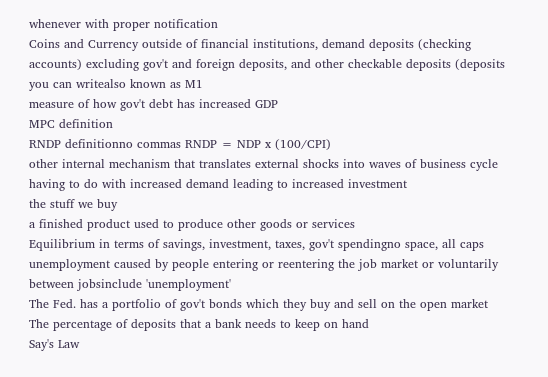whenever with proper notification
Coins and Currency outside of financial institutions, demand deposits (checking accounts) excluding gov't and foreign deposits, and other checkable deposits (deposits you can writealso known as M1
measure of how gov't debt has increased GDP
MPC definition
RNDP definitionno commas RNDP = NDP x (100/CPI)
other internal mechanism that translates external shocks into waves of business cycle having to do with increased demand leading to increased investment
the stuff we buy
a finished product used to produce other goods or services
Equilibrium in terms of savings, investment, taxes, gov't spendingno space, all caps
unemployment caused by people entering or reentering the job market or voluntarily between jobsinclude 'unemployment'
The Fed. has a portfolio of gov't bonds which they buy and sell on the open market
The percentage of deposits that a bank needs to keep on hand
Say's Law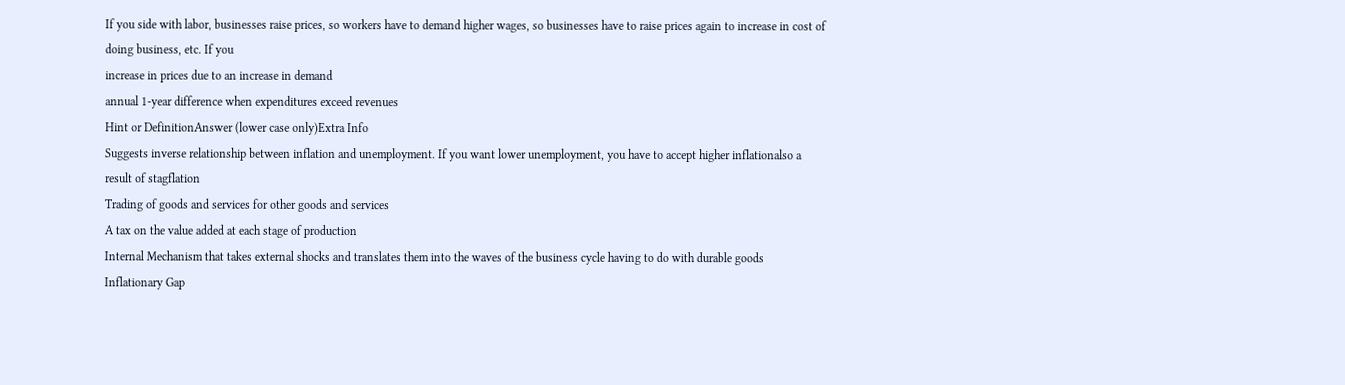If you side with labor, businesses raise prices, so workers have to demand higher wages, so businesses have to raise prices again to increase in cost of doing business, etc. If you
increase in prices due to an increase in demand
annual 1-year difference when expenditures exceed revenues
Hint or DefinitionAnswer (lower case only)Extra Info
Suggests inverse relationship between inflation and unemployment. If you want lower unemployment, you have to accept higher inflationalso a result of stagflation
Trading of goods and services for other goods and services
A tax on the value added at each stage of production
Internal Mechanism that takes external shocks and translates them into the waves of the business cycle having to do with durable goods
Inflationary Gap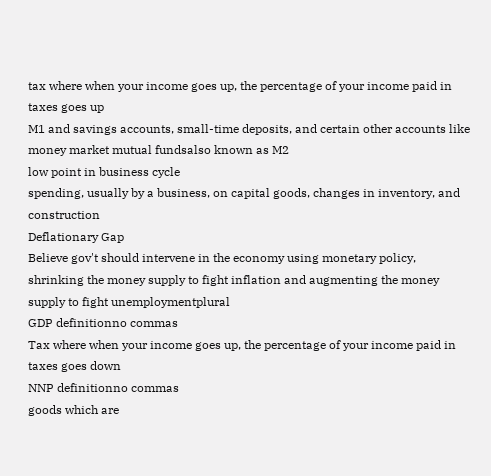tax where when your income goes up, the percentage of your income paid in taxes goes up
M1 and savings accounts, small-time deposits, and certain other accounts like money market mutual fundsalso known as M2
low point in business cycle
spending, usually by a business, on capital goods, changes in inventory, and construction
Deflationary Gap
Believe gov't should intervene in the economy using monetary policy, shrinking the money supply to fight inflation and augmenting the money supply to fight unemploymentplural
GDP definitionno commas
Tax where when your income goes up, the percentage of your income paid in taxes goes down
NNP definitionno commas
goods which are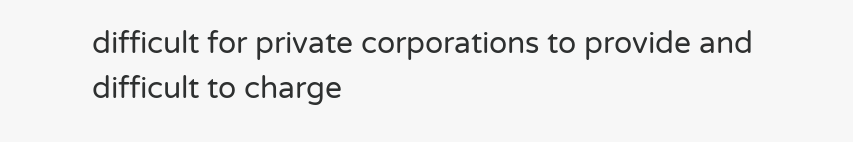difficult for private corporations to provide and difficult to charge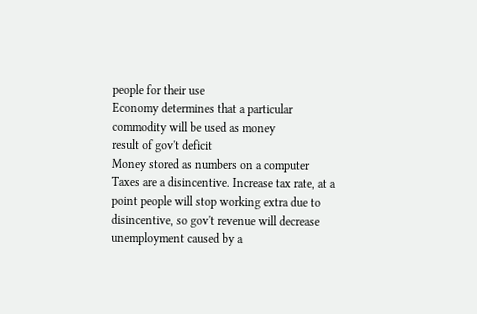people for their use
Economy determines that a particular commodity will be used as money
result of gov't deficit
Money stored as numbers on a computer
Taxes are a disincentive. Increase tax rate, at a point people will stop working extra due to disincentive, so gov't revenue will decrease
unemployment caused by a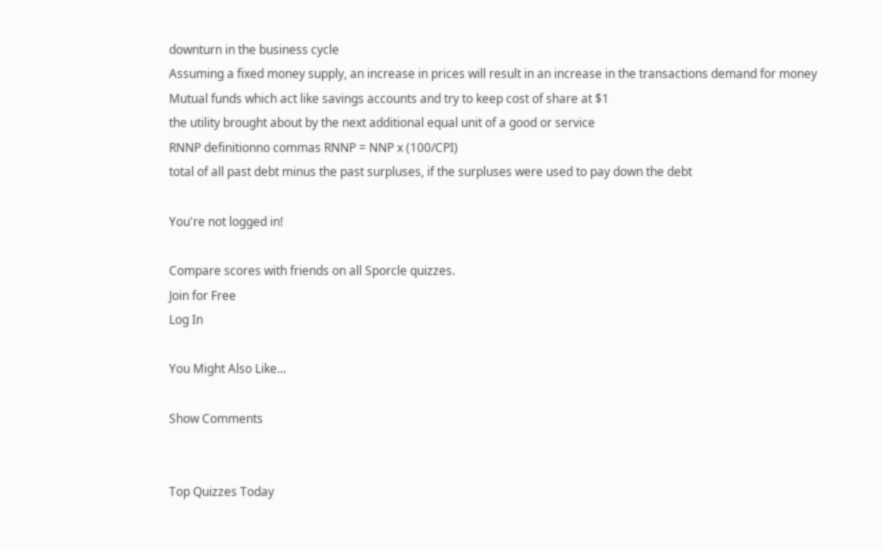downturn in the business cycle
Assuming a fixed money supply, an increase in prices will result in an increase in the transactions demand for money
Mutual funds which act like savings accounts and try to keep cost of share at $1
the utility brought about by the next additional equal unit of a good or service
RNNP definitionno commas RNNP = NNP x (100/CPI)
total of all past debt minus the past surpluses, if the surpluses were used to pay down the debt

You're not logged in!

Compare scores with friends on all Sporcle quizzes.
Join for Free
Log In

You Might Also Like...

Show Comments


Top Quizzes Today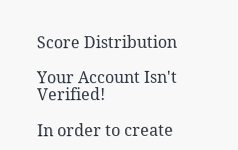Score Distribution

Your Account Isn't Verified!

In order to create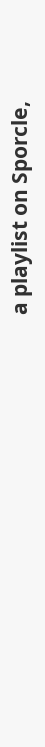a playlist on Sporcle,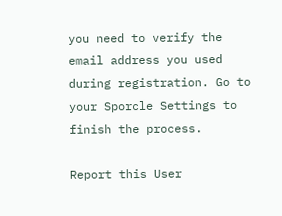you need to verify the email address you used during registration. Go to your Sporcle Settings to finish the process.

Report this User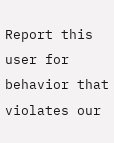Report this user for behavior that violates our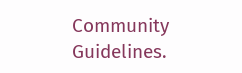Community Guidelines.